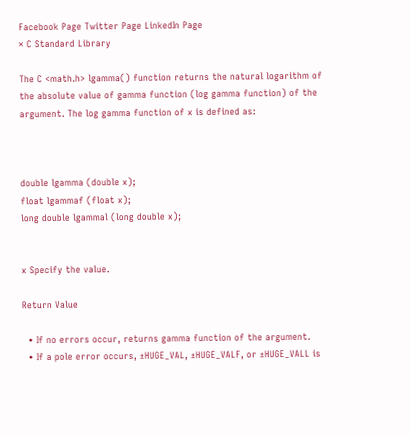Facebook Page Twitter Page LinkedIn Page
× C Standard Library

The C <math.h> lgamma() function returns the natural logarithm of the absolute value of gamma function (log gamma function) of the argument. The log gamma function of x is defined as:



double lgamma (double x);
float lgammaf (float x);
long double lgammal (long double x);


x Specify the value.

Return Value

  • If no errors occur, returns gamma function of the argument.
  • If a pole error occurs, ±HUGE_VAL, ±HUGE_VALF, or ±HUGE_VALL is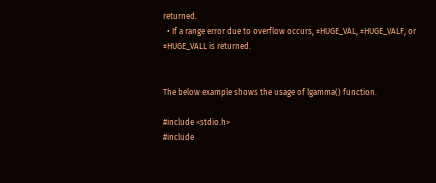returned.
  • If a range error due to overflow occurs, ±HUGE_VAL, ±HUGE_VALF, or ±HUGE_VALL is returned.


The below example shows the usage of lgamma() function.

#include <stdio.h>
#include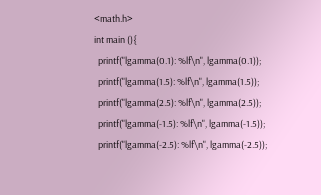<math.h>
int main (){
  printf("lgamma(0.1): %lf\n", lgamma(0.1));
  printf("lgamma(1.5): %lf\n", lgamma(1.5));
  printf("lgamma(2.5): %lf\n", lgamma(2.5));
  printf("lgamma(-1.5): %lf\n", lgamma(-1.5));
  printf("lgamma(-2.5): %lf\n", lgamma(-2.5));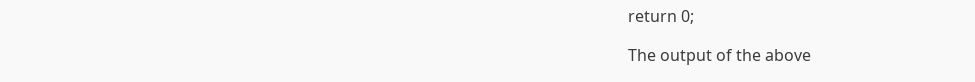return 0;

The output of the above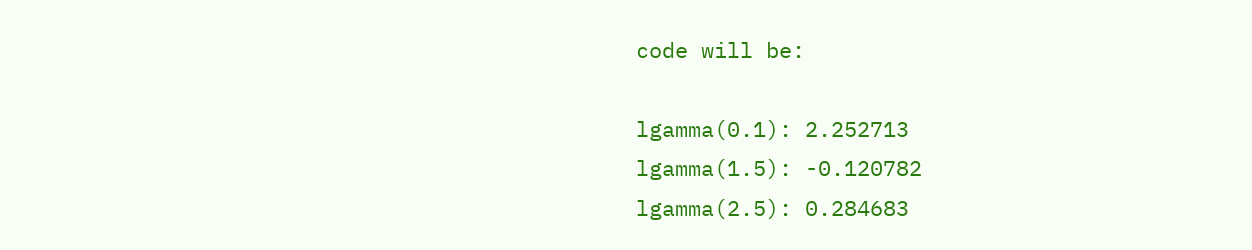code will be:

lgamma(0.1): 2.252713
lgamma(1.5): -0.120782
lgamma(2.5): 0.284683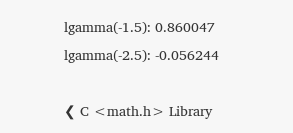lgamma(-1.5): 0.860047
lgamma(-2.5): -0.056244

❮ C <math.h> Library